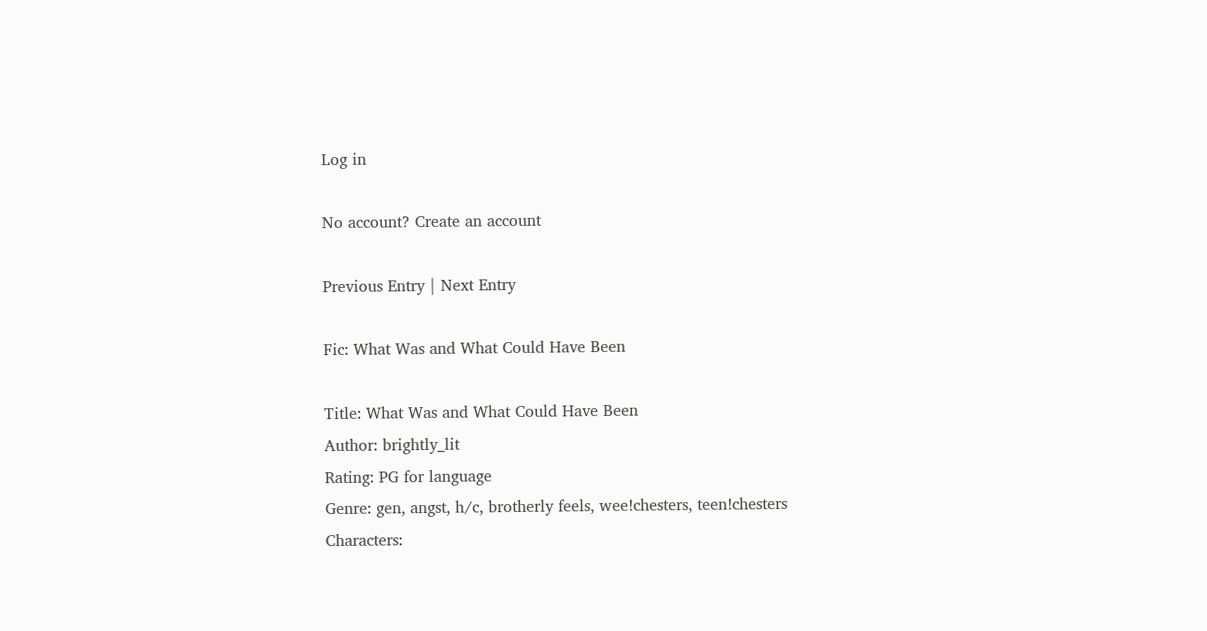Log in

No account? Create an account

Previous Entry | Next Entry

Fic: What Was and What Could Have Been

Title: What Was and What Could Have Been
Author: brightly_lit
Rating: PG for language
Genre: gen, angst, h/c, brotherly feels, wee!chesters, teen!chesters
Characters: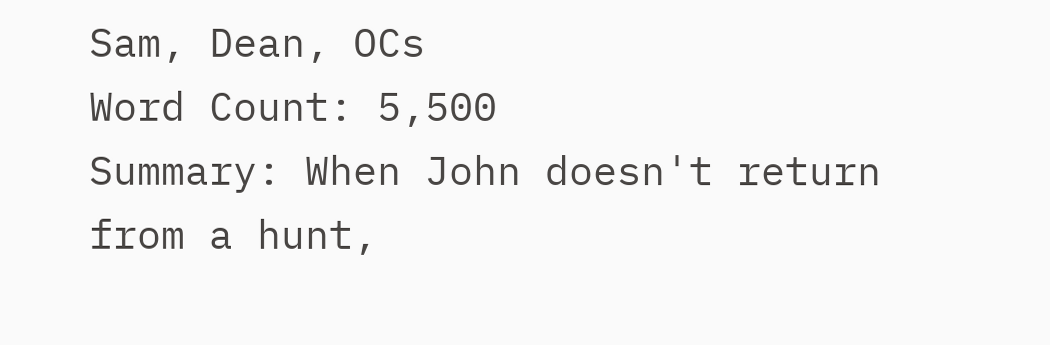Sam, Dean, OCs
Word Count: 5,500
Summary: When John doesn't return from a hunt,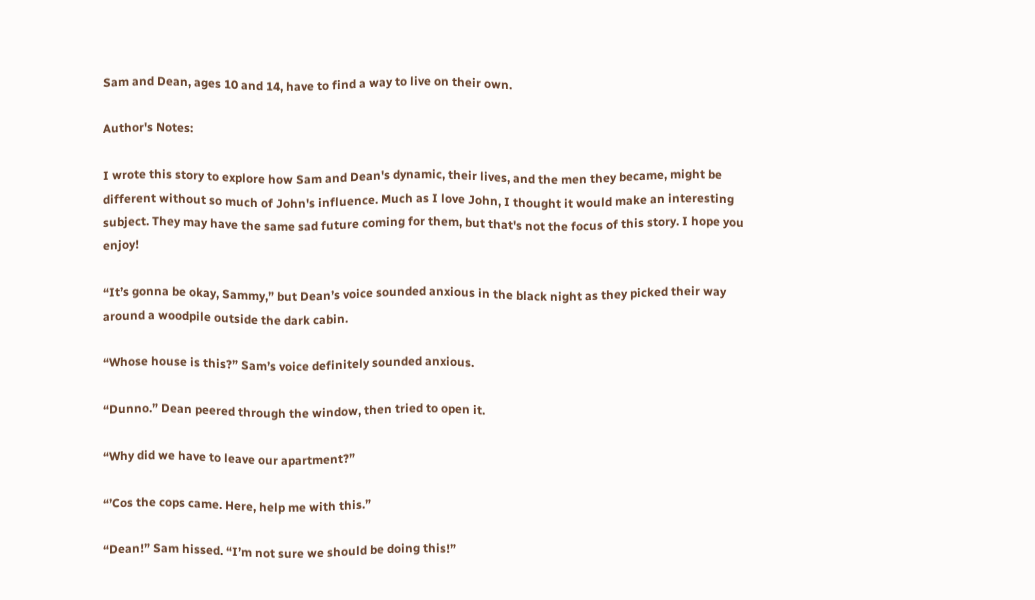Sam and Dean, ages 10 and 14, have to find a way to live on their own.

Author's Notes:

I wrote this story to explore how Sam and Dean's dynamic, their lives, and the men they became, might be different without so much of John's influence. Much as I love John, I thought it would make an interesting subject. They may have the same sad future coming for them, but that's not the focus of this story. I hope you enjoy!

“It’s gonna be okay, Sammy,” but Dean’s voice sounded anxious in the black night as they picked their way around a woodpile outside the dark cabin.

“Whose house is this?” Sam’s voice definitely sounded anxious.

“Dunno.” Dean peered through the window, then tried to open it.

“Why did we have to leave our apartment?”

“’Cos the cops came. Here, help me with this.”

“Dean!” Sam hissed. “I’m not sure we should be doing this!”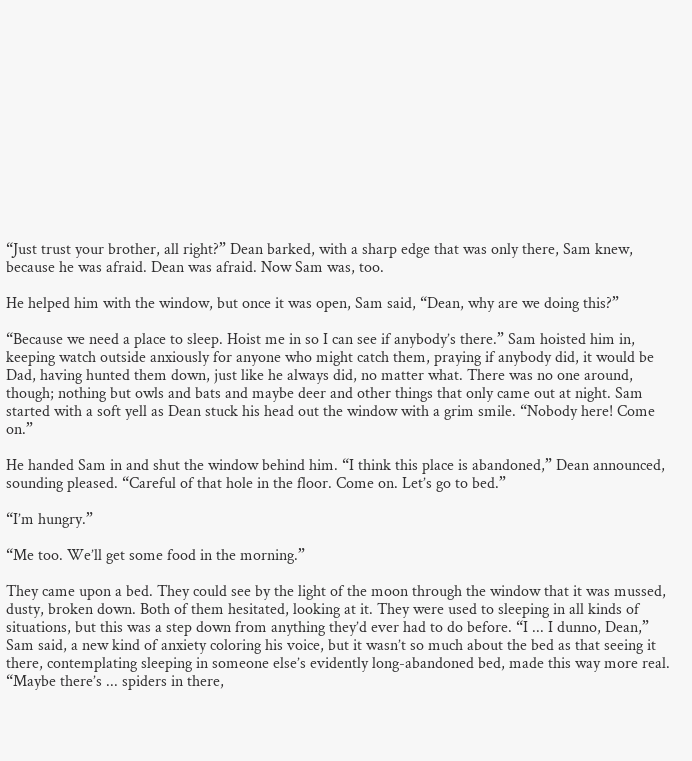“Just trust your brother, all right?” Dean barked, with a sharp edge that was only there, Sam knew, because he was afraid. Dean was afraid. Now Sam was, too.

He helped him with the window, but once it was open, Sam said, “Dean, why are we doing this?”

“Because we need a place to sleep. Hoist me in so I can see if anybody’s there.” Sam hoisted him in, keeping watch outside anxiously for anyone who might catch them, praying if anybody did, it would be Dad, having hunted them down, just like he always did, no matter what. There was no one around, though; nothing but owls and bats and maybe deer and other things that only came out at night. Sam started with a soft yell as Dean stuck his head out the window with a grim smile. “Nobody here! Come on.”

He handed Sam in and shut the window behind him. “I think this place is abandoned,” Dean announced, sounding pleased. “Careful of that hole in the floor. Come on. Let’s go to bed.”

“I’m hungry.”

“Me too. We’ll get some food in the morning.”

They came upon a bed. They could see by the light of the moon through the window that it was mussed, dusty, broken down. Both of them hesitated, looking at it. They were used to sleeping in all kinds of situations, but this was a step down from anything they’d ever had to do before. “I ... I dunno, Dean,” Sam said, a new kind of anxiety coloring his voice, but it wasn’t so much about the bed as that seeing it there, contemplating sleeping in someone else’s evidently long-abandoned bed, made this way more real. “Maybe there’s ... spiders in there,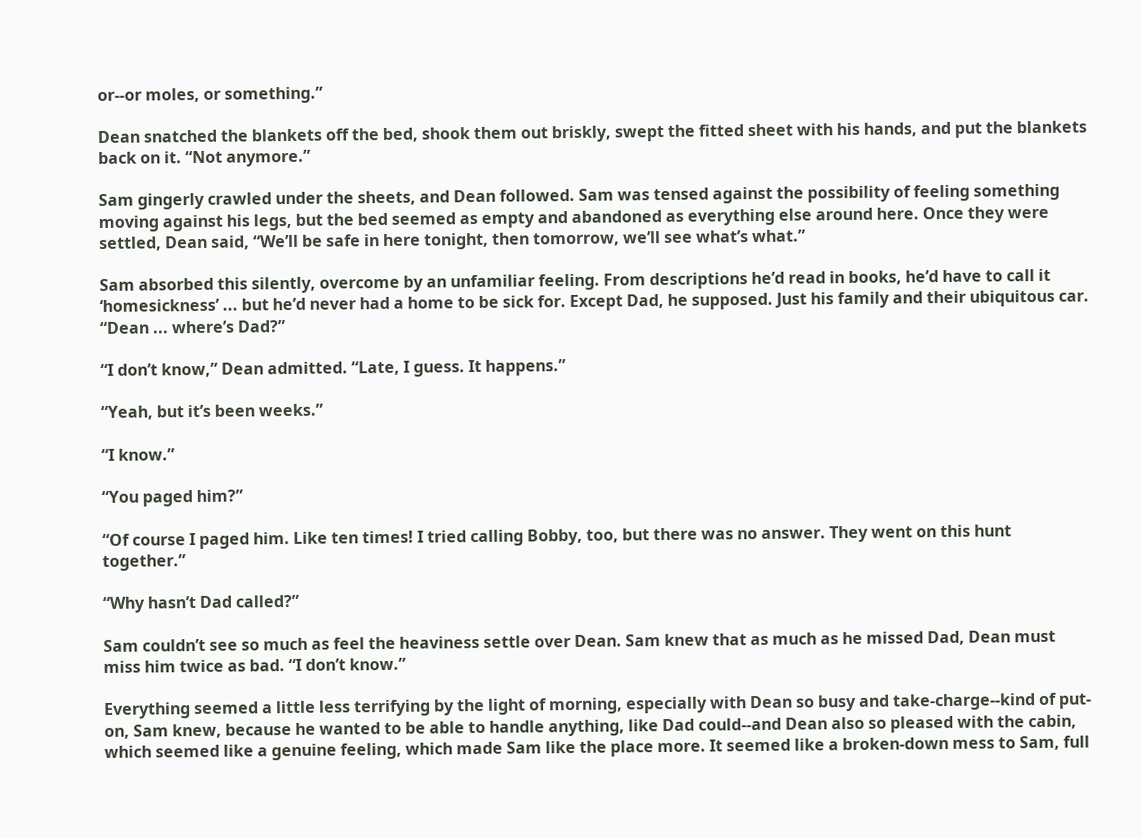or--or moles, or something.”

Dean snatched the blankets off the bed, shook them out briskly, swept the fitted sheet with his hands, and put the blankets back on it. “Not anymore.”

Sam gingerly crawled under the sheets, and Dean followed. Sam was tensed against the possibility of feeling something moving against his legs, but the bed seemed as empty and abandoned as everything else around here. Once they were settled, Dean said, “We’ll be safe in here tonight, then tomorrow, we’ll see what’s what.”

Sam absorbed this silently, overcome by an unfamiliar feeling. From descriptions he’d read in books, he’d have to call it ‘homesickness’ ... but he’d never had a home to be sick for. Except Dad, he supposed. Just his family and their ubiquitous car. “Dean ... where’s Dad?”

“I don’t know,” Dean admitted. “Late, I guess. It happens.”

“Yeah, but it’s been weeks.”

“I know.”

“You paged him?”

“Of course I paged him. Like ten times! I tried calling Bobby, too, but there was no answer. They went on this hunt together.”

“Why hasn’t Dad called?”

Sam couldn’t see so much as feel the heaviness settle over Dean. Sam knew that as much as he missed Dad, Dean must miss him twice as bad. “I don’t know.”

Everything seemed a little less terrifying by the light of morning, especially with Dean so busy and take-charge--kind of put-on, Sam knew, because he wanted to be able to handle anything, like Dad could--and Dean also so pleased with the cabin, which seemed like a genuine feeling, which made Sam like the place more. It seemed like a broken-down mess to Sam, full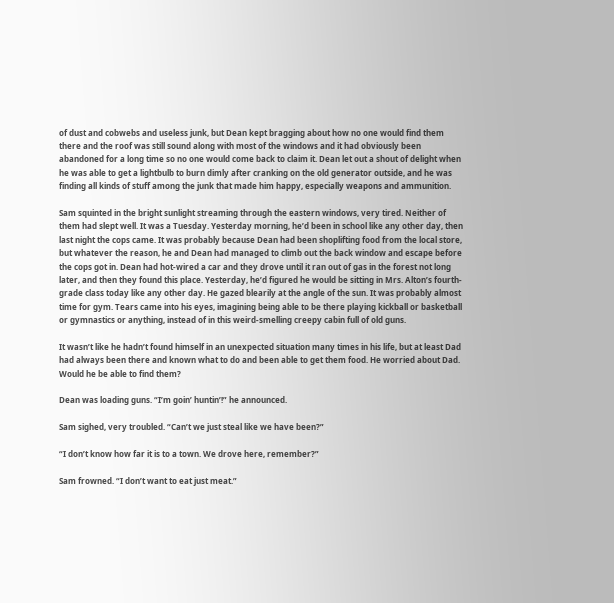of dust and cobwebs and useless junk, but Dean kept bragging about how no one would find them there and the roof was still sound along with most of the windows and it had obviously been abandoned for a long time so no one would come back to claim it. Dean let out a shout of delight when he was able to get a lightbulb to burn dimly after cranking on the old generator outside, and he was finding all kinds of stuff among the junk that made him happy, especially weapons and ammunition.

Sam squinted in the bright sunlight streaming through the eastern windows, very tired. Neither of them had slept well. It was a Tuesday. Yesterday morning, he’d been in school like any other day, then last night the cops came. It was probably because Dean had been shoplifting food from the local store, but whatever the reason, he and Dean had managed to climb out the back window and escape before the cops got in. Dean had hot-wired a car and they drove until it ran out of gas in the forest not long later, and then they found this place. Yesterday, he’d figured he would be sitting in Mrs. Alton’s fourth-grade class today like any other day. He gazed blearily at the angle of the sun. It was probably almost time for gym. Tears came into his eyes, imagining being able to be there playing kickball or basketball or gymnastics or anything, instead of in this weird-smelling creepy cabin full of old guns.

It wasn’t like he hadn’t found himself in an unexpected situation many times in his life, but at least Dad had always been there and known what to do and been able to get them food. He worried about Dad. Would he be able to find them?

Dean was loading guns. “I’m goin’ huntin’!” he announced.

Sam sighed, very troubled. “Can’t we just steal like we have been?”

“I don’t know how far it is to a town. We drove here, remember?”

Sam frowned. “I don’t want to eat just meat.”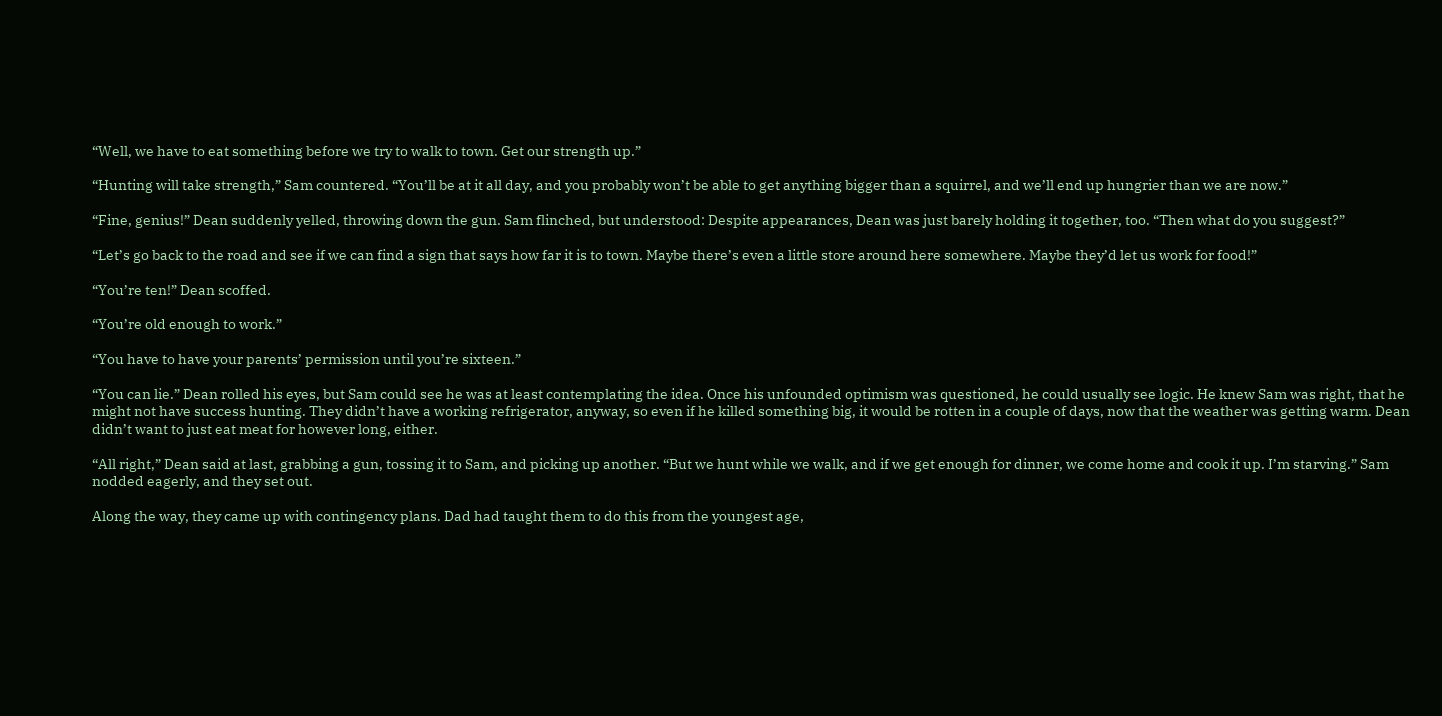“Well, we have to eat something before we try to walk to town. Get our strength up.”

“Hunting will take strength,” Sam countered. “You’ll be at it all day, and you probably won’t be able to get anything bigger than a squirrel, and we’ll end up hungrier than we are now.”

“Fine, genius!” Dean suddenly yelled, throwing down the gun. Sam flinched, but understood: Despite appearances, Dean was just barely holding it together, too. “Then what do you suggest?”

“Let’s go back to the road and see if we can find a sign that says how far it is to town. Maybe there’s even a little store around here somewhere. Maybe they’d let us work for food!”

“You’re ten!” Dean scoffed.

“You’re old enough to work.”

“You have to have your parents’ permission until you’re sixteen.”

“You can lie.” Dean rolled his eyes, but Sam could see he was at least contemplating the idea. Once his unfounded optimism was questioned, he could usually see logic. He knew Sam was right, that he might not have success hunting. They didn’t have a working refrigerator, anyway, so even if he killed something big, it would be rotten in a couple of days, now that the weather was getting warm. Dean didn’t want to just eat meat for however long, either.

“All right,” Dean said at last, grabbing a gun, tossing it to Sam, and picking up another. “But we hunt while we walk, and if we get enough for dinner, we come home and cook it up. I’m starving.” Sam nodded eagerly, and they set out.

Along the way, they came up with contingency plans. Dad had taught them to do this from the youngest age,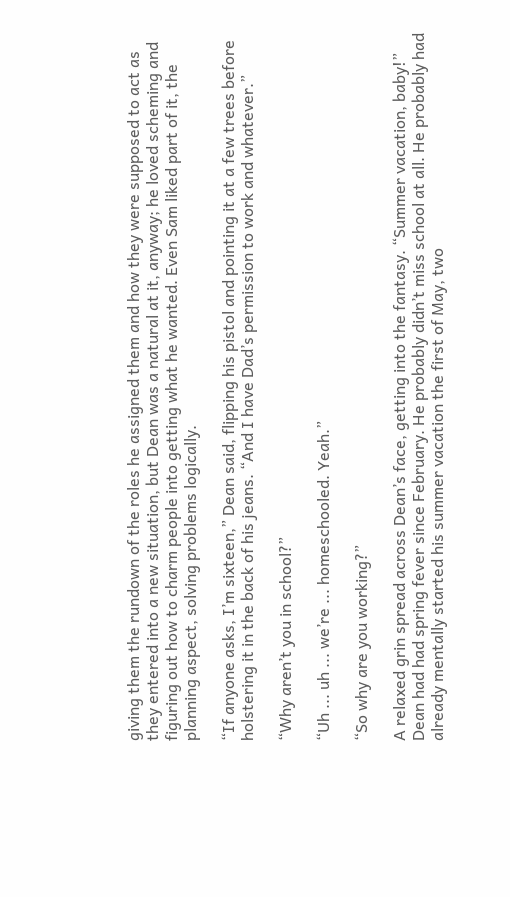giving them the rundown of the roles he assigned them and how they were supposed to act as they entered into a new situation, but Dean was a natural at it, anyway; he loved scheming and figuring out how to charm people into getting what he wanted. Even Sam liked part of it, the planning aspect, solving problems logically.

“If anyone asks, I’m sixteen,” Dean said, flipping his pistol and pointing it at a few trees before holstering it in the back of his jeans. “And I have Dad’s permission to work and whatever.”

“Why aren’t you in school?”

“Uh ... uh ... we’re ... homeschooled. Yeah.”

“So why are you working?”

A relaxed grin spread across Dean’s face, getting into the fantasy. “Summer vacation, baby!” Dean had had spring fever since February. He probably didn’t miss school at all. He probably had already mentally started his summer vacation the first of May, two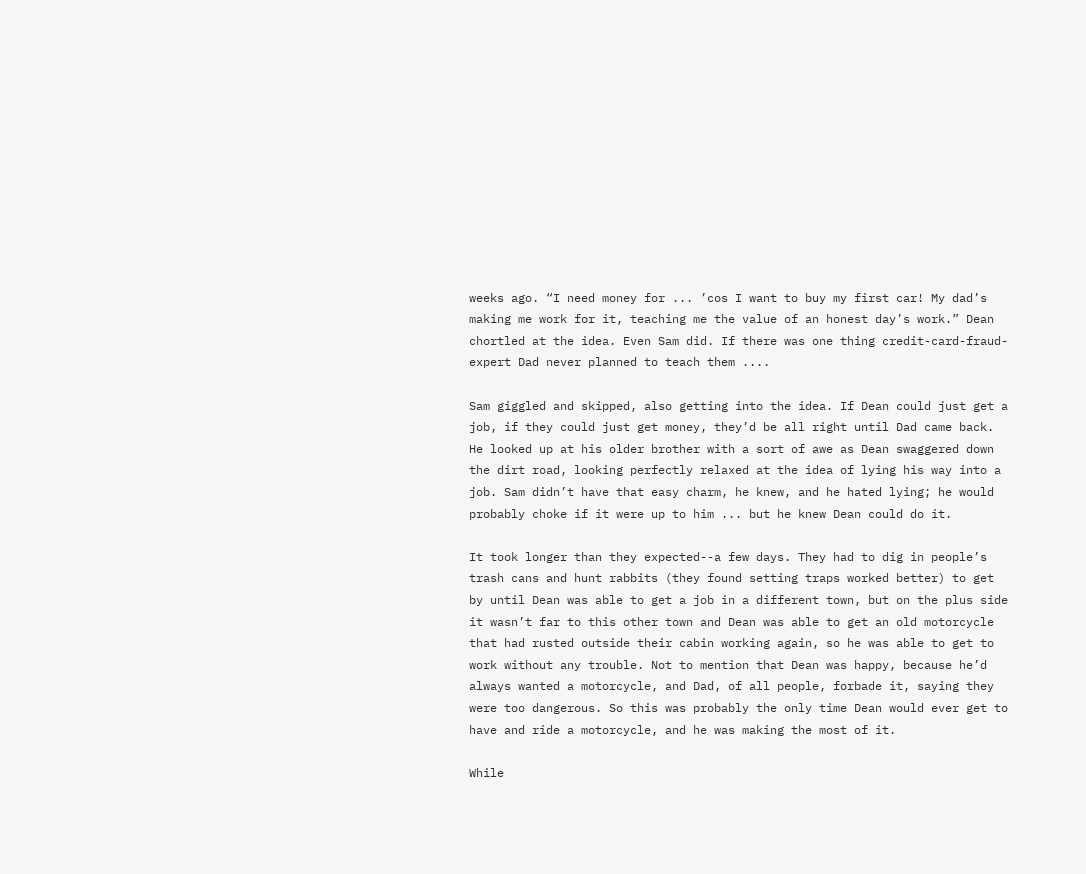weeks ago. “I need money for ... ’cos I want to buy my first car! My dad’s making me work for it, teaching me the value of an honest day’s work.” Dean chortled at the idea. Even Sam did. If there was one thing credit-card-fraud-expert Dad never planned to teach them ....

Sam giggled and skipped, also getting into the idea. If Dean could just get a job, if they could just get money, they’d be all right until Dad came back. He looked up at his older brother with a sort of awe as Dean swaggered down the dirt road, looking perfectly relaxed at the idea of lying his way into a job. Sam didn’t have that easy charm, he knew, and he hated lying; he would probably choke if it were up to him ... but he knew Dean could do it.

It took longer than they expected--a few days. They had to dig in people’s trash cans and hunt rabbits (they found setting traps worked better) to get by until Dean was able to get a job in a different town, but on the plus side it wasn’t far to this other town and Dean was able to get an old motorcycle that had rusted outside their cabin working again, so he was able to get to work without any trouble. Not to mention that Dean was happy, because he’d always wanted a motorcycle, and Dad, of all people, forbade it, saying they were too dangerous. So this was probably the only time Dean would ever get to have and ride a motorcycle, and he was making the most of it.

While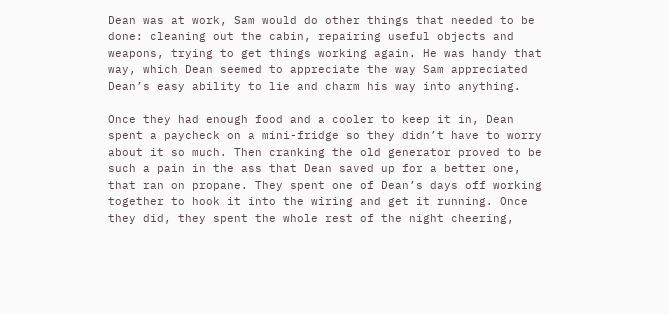Dean was at work, Sam would do other things that needed to be done: cleaning out the cabin, repairing useful objects and weapons, trying to get things working again. He was handy that way, which Dean seemed to appreciate the way Sam appreciated Dean’s easy ability to lie and charm his way into anything.

Once they had enough food and a cooler to keep it in, Dean spent a paycheck on a mini-fridge so they didn’t have to worry about it so much. Then cranking the old generator proved to be such a pain in the ass that Dean saved up for a better one, that ran on propane. They spent one of Dean’s days off working together to hook it into the wiring and get it running. Once they did, they spent the whole rest of the night cheering,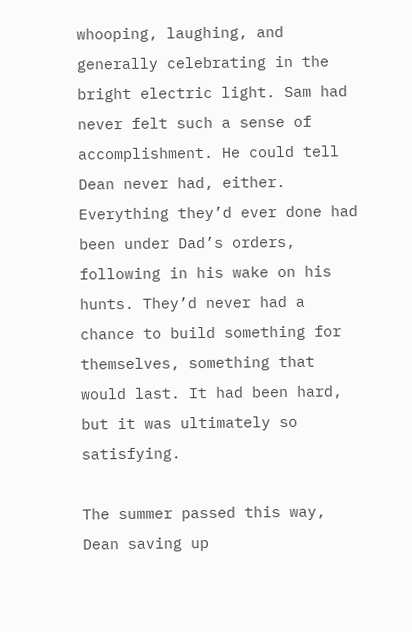whooping, laughing, and generally celebrating in the bright electric light. Sam had never felt such a sense of accomplishment. He could tell Dean never had, either. Everything they’d ever done had been under Dad’s orders, following in his wake on his hunts. They’d never had a chance to build something for themselves, something that would last. It had been hard, but it was ultimately so satisfying.

The summer passed this way, Dean saving up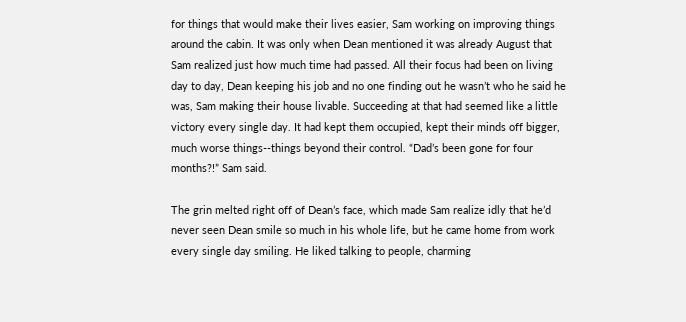for things that would make their lives easier, Sam working on improving things around the cabin. It was only when Dean mentioned it was already August that Sam realized just how much time had passed. All their focus had been on living day to day, Dean keeping his job and no one finding out he wasn’t who he said he was, Sam making their house livable. Succeeding at that had seemed like a little victory every single day. It had kept them occupied, kept their minds off bigger, much worse things--things beyond their control. “Dad’s been gone for four months?!” Sam said.

The grin melted right off of Dean’s face, which made Sam realize idly that he’d never seen Dean smile so much in his whole life, but he came home from work every single day smiling. He liked talking to people, charming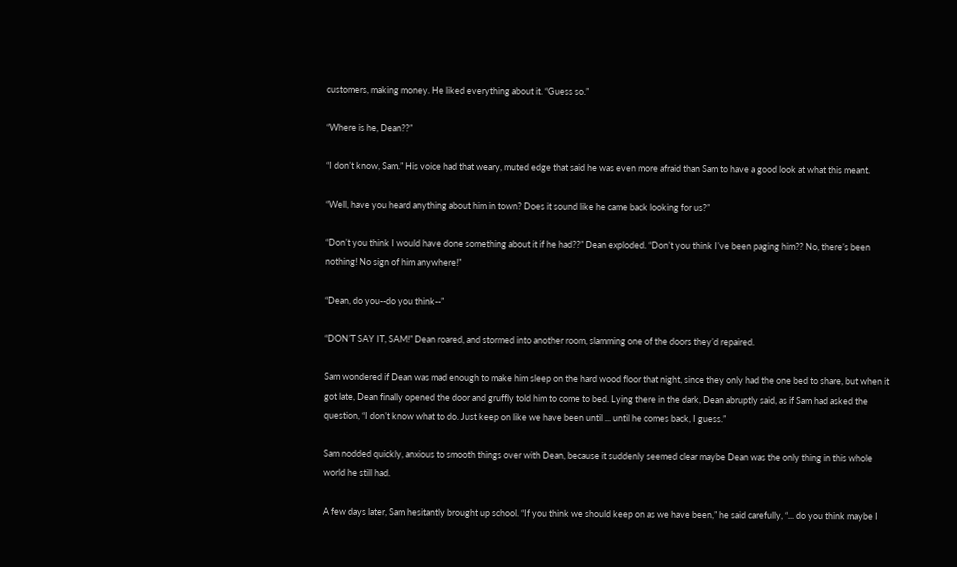customers, making money. He liked everything about it. “Guess so.”

“Where is he, Dean??”

“I don’t know, Sam.” His voice had that weary, muted edge that said he was even more afraid than Sam to have a good look at what this meant.

“Well, have you heard anything about him in town? Does it sound like he came back looking for us?”

“Don’t you think I would have done something about it if he had??” Dean exploded. “Don’t you think I’ve been paging him?? No, there’s been nothing! No sign of him anywhere!”

“Dean, do you--do you think--”

“DON’T SAY IT, SAM!” Dean roared, and stormed into another room, slamming one of the doors they’d repaired.

Sam wondered if Dean was mad enough to make him sleep on the hard wood floor that night, since they only had the one bed to share, but when it got late, Dean finally opened the door and gruffly told him to come to bed. Lying there in the dark, Dean abruptly said, as if Sam had asked the question, “I don’t know what to do. Just keep on like we have been until ... until he comes back, I guess.”

Sam nodded quickly, anxious to smooth things over with Dean, because it suddenly seemed clear maybe Dean was the only thing in this whole world he still had.

A few days later, Sam hesitantly brought up school. “If you think we should keep on as we have been,” he said carefully, “... do you think maybe I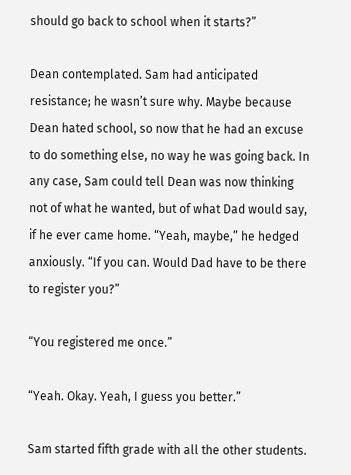should go back to school when it starts?”

Dean contemplated. Sam had anticipated resistance; he wasn’t sure why. Maybe because Dean hated school, so now that he had an excuse to do something else, no way he was going back. In any case, Sam could tell Dean was now thinking not of what he wanted, but of what Dad would say, if he ever came home. “Yeah, maybe,” he hedged anxiously. “If you can. Would Dad have to be there to register you?”

“You registered me once.”

“Yeah. Okay. Yeah, I guess you better.”

Sam started fifth grade with all the other students.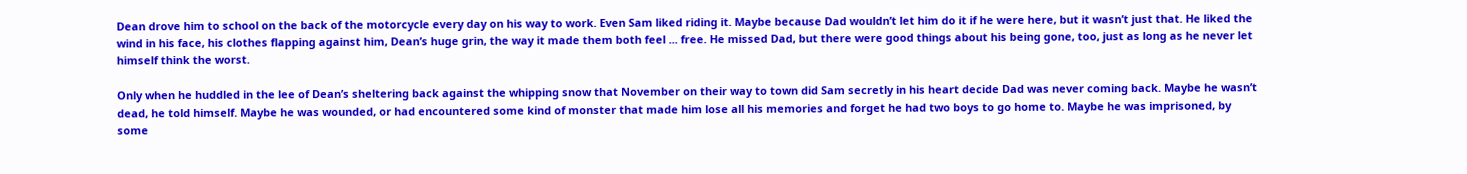Dean drove him to school on the back of the motorcycle every day on his way to work. Even Sam liked riding it. Maybe because Dad wouldn’t let him do it if he were here, but it wasn’t just that. He liked the wind in his face, his clothes flapping against him, Dean’s huge grin, the way it made them both feel ... free. He missed Dad, but there were good things about his being gone, too, just as long as he never let himself think the worst.

Only when he huddled in the lee of Dean’s sheltering back against the whipping snow that November on their way to town did Sam secretly in his heart decide Dad was never coming back. Maybe he wasn’t dead, he told himself. Maybe he was wounded, or had encountered some kind of monster that made him lose all his memories and forget he had two boys to go home to. Maybe he was imprisoned, by some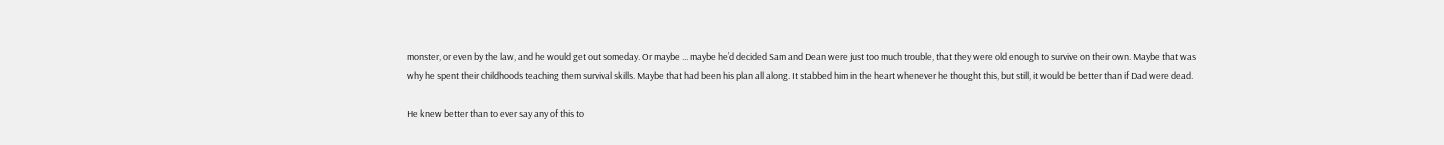monster, or even by the law, and he would get out someday. Or maybe ... maybe he’d decided Sam and Dean were just too much trouble, that they were old enough to survive on their own. Maybe that was why he spent their childhoods teaching them survival skills. Maybe that had been his plan all along. It stabbed him in the heart whenever he thought this, but still, it would be better than if Dad were dead.

He knew better than to ever say any of this to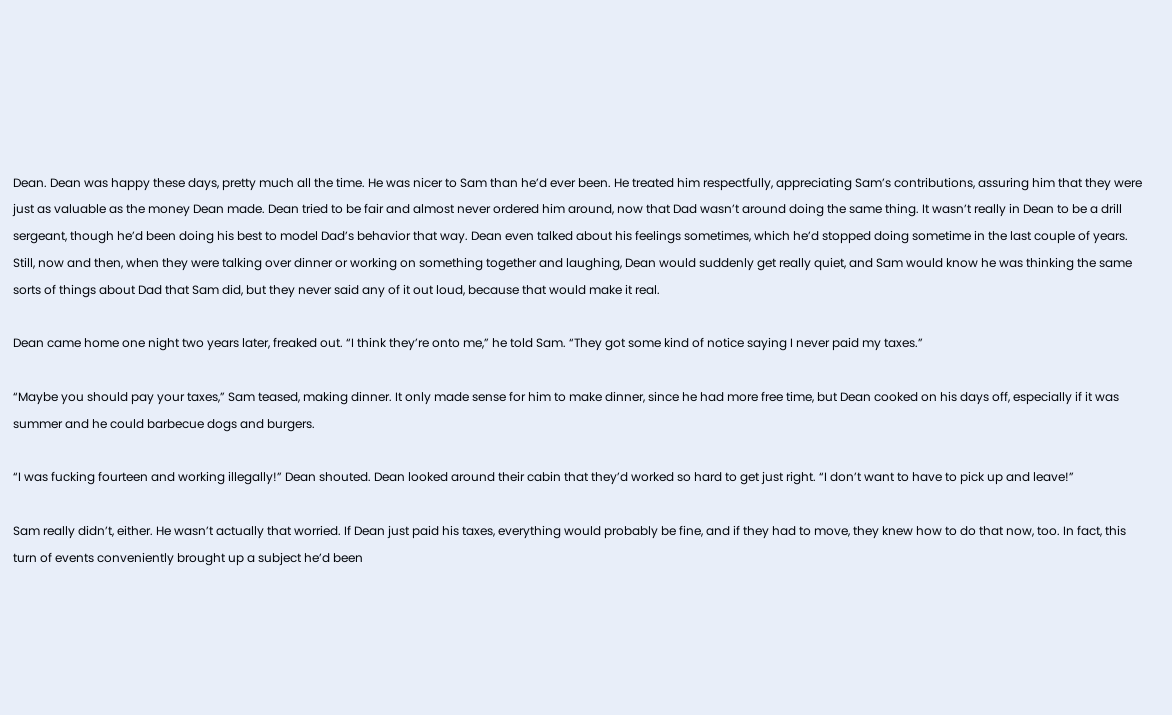Dean. Dean was happy these days, pretty much all the time. He was nicer to Sam than he’d ever been. He treated him respectfully, appreciating Sam’s contributions, assuring him that they were just as valuable as the money Dean made. Dean tried to be fair and almost never ordered him around, now that Dad wasn’t around doing the same thing. It wasn’t really in Dean to be a drill sergeant, though he’d been doing his best to model Dad’s behavior that way. Dean even talked about his feelings sometimes, which he’d stopped doing sometime in the last couple of years. Still, now and then, when they were talking over dinner or working on something together and laughing, Dean would suddenly get really quiet, and Sam would know he was thinking the same sorts of things about Dad that Sam did, but they never said any of it out loud, because that would make it real.

Dean came home one night two years later, freaked out. “I think they’re onto me,” he told Sam. “They got some kind of notice saying I never paid my taxes.”

“Maybe you should pay your taxes,” Sam teased, making dinner. It only made sense for him to make dinner, since he had more free time, but Dean cooked on his days off, especially if it was summer and he could barbecue dogs and burgers.

“I was fucking fourteen and working illegally!” Dean shouted. Dean looked around their cabin that they’d worked so hard to get just right. “I don’t want to have to pick up and leave!”

Sam really didn’t, either. He wasn’t actually that worried. If Dean just paid his taxes, everything would probably be fine, and if they had to move, they knew how to do that now, too. In fact, this turn of events conveniently brought up a subject he’d been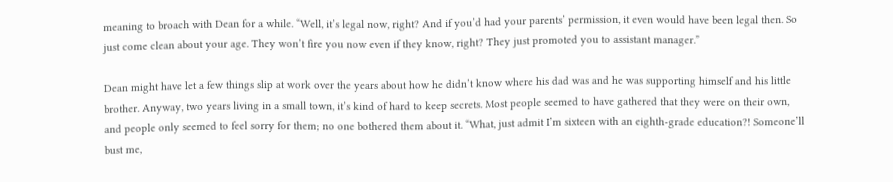meaning to broach with Dean for a while. “Well, it’s legal now, right? And if you’d had your parents’ permission, it even would have been legal then. So just come clean about your age. They won’t fire you now even if they know, right? They just promoted you to assistant manager.”

Dean might have let a few things slip at work over the years about how he didn’t know where his dad was and he was supporting himself and his little brother. Anyway, two years living in a small town, it’s kind of hard to keep secrets. Most people seemed to have gathered that they were on their own, and people only seemed to feel sorry for them; no one bothered them about it. “What, just admit I’m sixteen with an eighth-grade education?! Someone’ll bust me,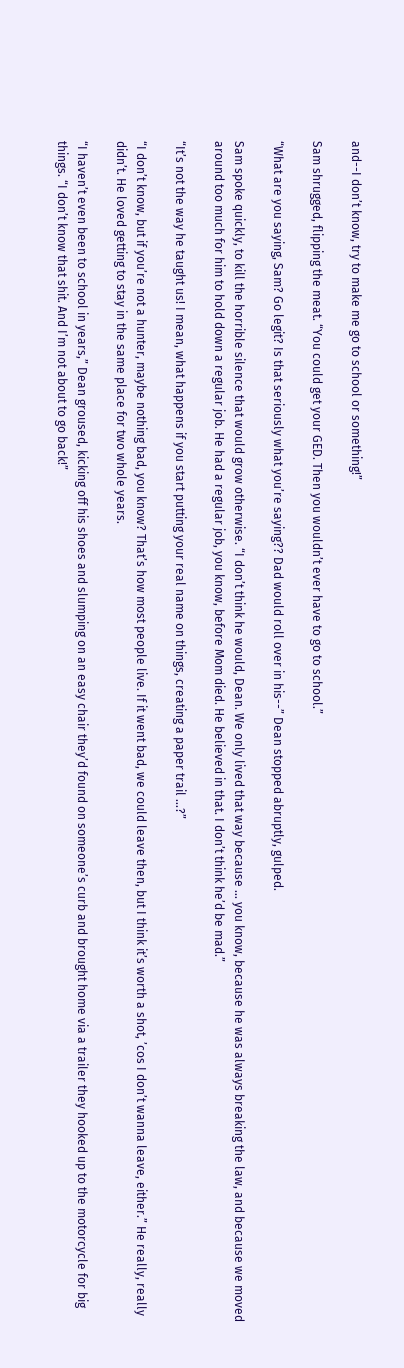and--I don’t know, try to make me go to school or something!”

Sam shrugged, flipping the meat. “You could get your GED. Then you wouldn’t ever have to go to school.”

“What are you saying, Sam? Go legit? Is that seriously what you’re saying?? Dad would roll over in his--” Dean stopped abruptly, gulped.

Sam spoke quickly, to kill the horrible silence that would grow otherwise. “I don’t think he would, Dean. We only lived that way because ... you know, because he was always breaking the law, and because we moved around too much for him to hold down a regular job. He had a regular job, you know, before Mom died. He believed in that. I don’t think he’d be mad.”

“It’s not the way he taught us! I mean, what happens if you start putting your real name on things, creating a paper trail ...?”

“I don’t know, but if you’re not a hunter, maybe nothing bad, you know? That’s how most people live. If it went bad, we could leave then, but I think it’s worth a shot, ’cos I don’t wanna leave, either.” He really, really didn’t. He loved getting to stay in the same place for two whole years.

“I haven’t even been to school in years,” Dean groused, kicking off his shoes and slumping on an easy chair they’d found on someone’s curb and brought home via a trailer they hooked up to the motorcycle for big things. “I don’t know that shit. And I’m not about to go back!”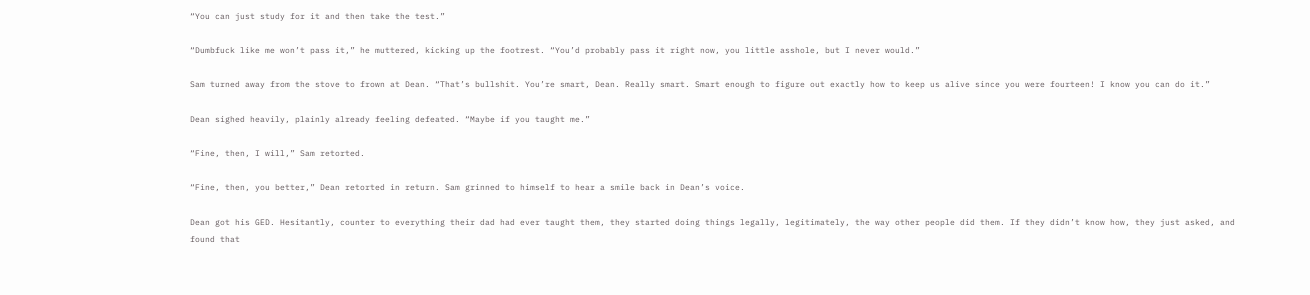“You can just study for it and then take the test.”

“Dumbfuck like me won’t pass it,” he muttered, kicking up the footrest. “You’d probably pass it right now, you little asshole, but I never would.”

Sam turned away from the stove to frown at Dean. “That’s bullshit. You’re smart, Dean. Really smart. Smart enough to figure out exactly how to keep us alive since you were fourteen! I know you can do it.”

Dean sighed heavily, plainly already feeling defeated. “Maybe if you taught me.”

“Fine, then, I will,” Sam retorted.

“Fine, then, you better,” Dean retorted in return. Sam grinned to himself to hear a smile back in Dean’s voice.

Dean got his GED. Hesitantly, counter to everything their dad had ever taught them, they started doing things legally, legitimately, the way other people did them. If they didn’t know how, they just asked, and found that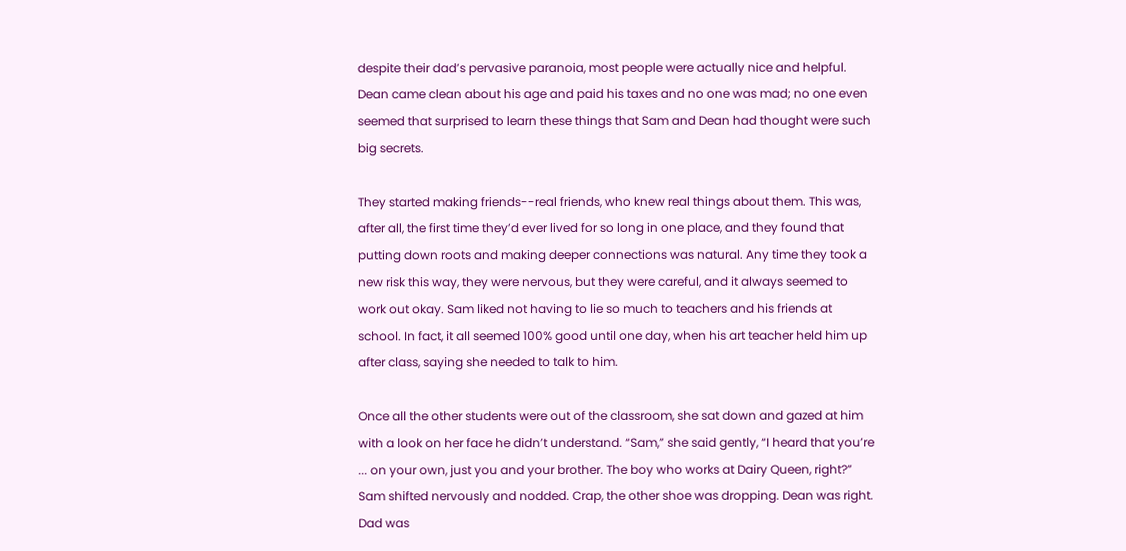despite their dad’s pervasive paranoia, most people were actually nice and helpful. Dean came clean about his age and paid his taxes and no one was mad; no one even seemed that surprised to learn these things that Sam and Dean had thought were such big secrets.

They started making friends--real friends, who knew real things about them. This was, after all, the first time they’d ever lived for so long in one place, and they found that putting down roots and making deeper connections was natural. Any time they took a new risk this way, they were nervous, but they were careful, and it always seemed to work out okay. Sam liked not having to lie so much to teachers and his friends at school. In fact, it all seemed 100% good until one day, when his art teacher held him up after class, saying she needed to talk to him.

Once all the other students were out of the classroom, she sat down and gazed at him with a look on her face he didn’t understand. “Sam,” she said gently, “I heard that you’re ... on your own, just you and your brother. The boy who works at Dairy Queen, right?” Sam shifted nervously and nodded. Crap, the other shoe was dropping. Dean was right. Dad was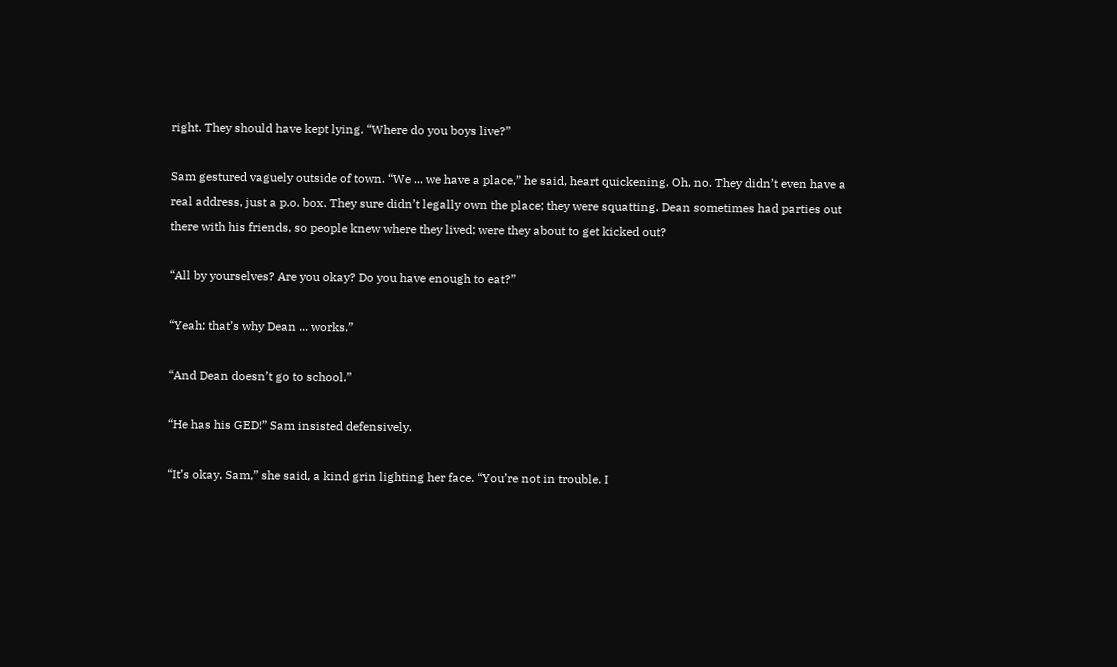right. They should have kept lying. “Where do you boys live?”

Sam gestured vaguely outside of town. “We ... we have a place,” he said, heart quickening. Oh, no. They didn’t even have a real address, just a p.o. box. They sure didn’t legally own the place; they were squatting. Dean sometimes had parties out there with his friends, so people knew where they lived; were they about to get kicked out?

“All by yourselves? Are you okay? Do you have enough to eat?”

“Yeah; that’s why Dean ... works.”

“And Dean doesn’t go to school.”

“He has his GED!” Sam insisted defensively.

“It’s okay, Sam,” she said, a kind grin lighting her face. “You’re not in trouble. I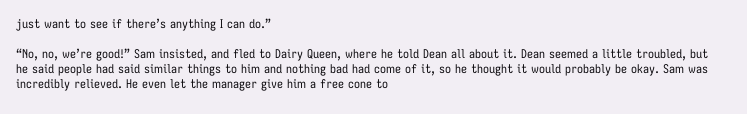just want to see if there’s anything I can do.”

“No, no, we’re good!” Sam insisted, and fled to Dairy Queen, where he told Dean all about it. Dean seemed a little troubled, but he said people had said similar things to him and nothing bad had come of it, so he thought it would probably be okay. Sam was incredibly relieved. He even let the manager give him a free cone to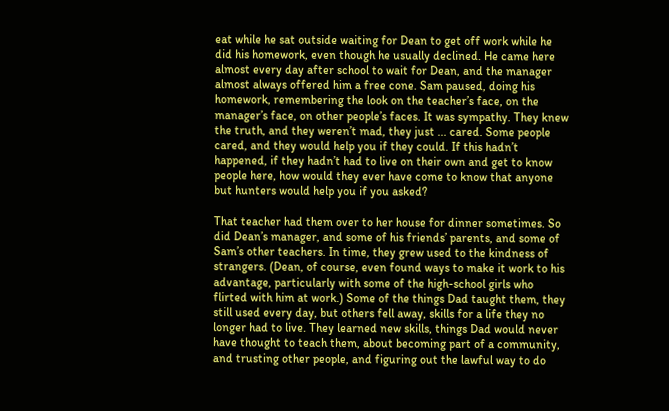eat while he sat outside waiting for Dean to get off work while he did his homework, even though he usually declined. He came here almost every day after school to wait for Dean, and the manager almost always offered him a free cone. Sam paused, doing his homework, remembering the look on the teacher’s face, on the manager’s face, on other people’s faces. It was sympathy. They knew the truth, and they weren’t mad, they just ... cared. Some people cared, and they would help you if they could. If this hadn’t happened, if they hadn’t had to live on their own and get to know people here, how would they ever have come to know that anyone but hunters would help you if you asked?

That teacher had them over to her house for dinner sometimes. So did Dean’s manager, and some of his friends’ parents, and some of Sam’s other teachers. In time, they grew used to the kindness of strangers. (Dean, of course, even found ways to make it work to his advantage, particularly with some of the high-school girls who flirted with him at work.) Some of the things Dad taught them, they still used every day, but others fell away, skills for a life they no longer had to live. They learned new skills, things Dad would never have thought to teach them, about becoming part of a community, and trusting other people, and figuring out the lawful way to do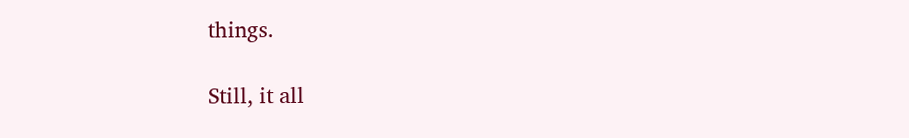things.

Still, it all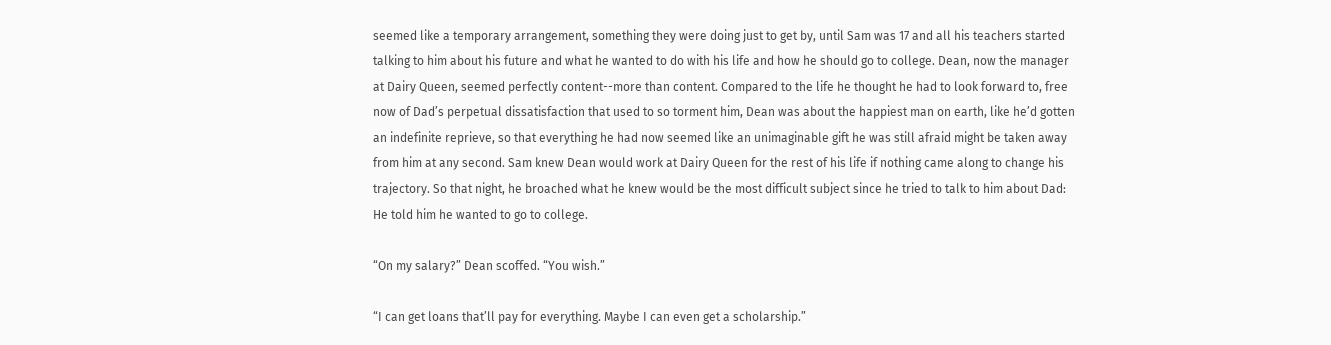seemed like a temporary arrangement, something they were doing just to get by, until Sam was 17 and all his teachers started talking to him about his future and what he wanted to do with his life and how he should go to college. Dean, now the manager at Dairy Queen, seemed perfectly content--more than content. Compared to the life he thought he had to look forward to, free now of Dad’s perpetual dissatisfaction that used to so torment him, Dean was about the happiest man on earth, like he’d gotten an indefinite reprieve, so that everything he had now seemed like an unimaginable gift he was still afraid might be taken away from him at any second. Sam knew Dean would work at Dairy Queen for the rest of his life if nothing came along to change his trajectory. So that night, he broached what he knew would be the most difficult subject since he tried to talk to him about Dad: He told him he wanted to go to college.

“On my salary?” Dean scoffed. “You wish.”

“I can get loans that’ll pay for everything. Maybe I can even get a scholarship.”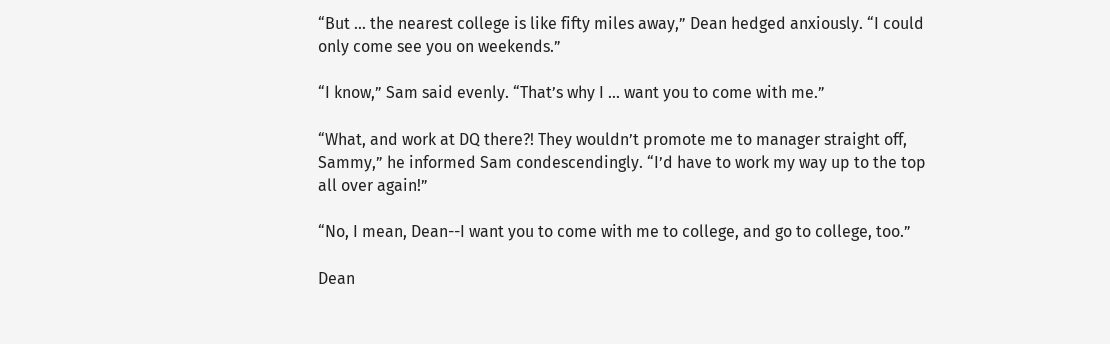“But ... the nearest college is like fifty miles away,” Dean hedged anxiously. “I could only come see you on weekends.”

“I know,” Sam said evenly. “That’s why I ... want you to come with me.”

“What, and work at DQ there?! They wouldn’t promote me to manager straight off, Sammy,” he informed Sam condescendingly. “I’d have to work my way up to the top all over again!”

“No, I mean, Dean--I want you to come with me to college, and go to college, too.”

Dean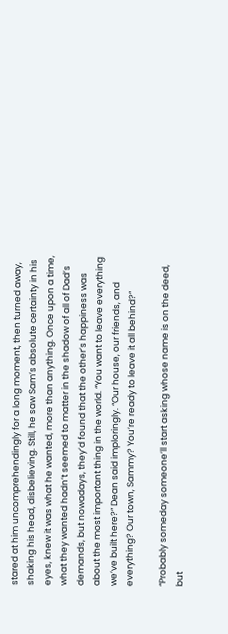stared at him uncomprehendingly for a long moment, then turned away, shaking his head, disbelieving. Still, he saw Sam’s absolute certainty in his eyes, knew it was what he wanted, more than anything. Once upon a time, what they wanted hadn’t seemed to matter in the shadow of all of Dad’s demands, but nowadays, they’d found that the other’s happiness was about the most important thing in the world. “You want to leave everything we’ve built here?” Dean said imploringly. “Our house, our friends, and everything? Our town, Sammy? You’re ready to leave it all behind?”

“Probably someday someone’ll start asking whose name is on the deed, but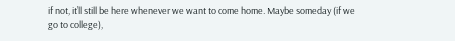if not, it’ll still be here whenever we want to come home. Maybe someday (if we go to college),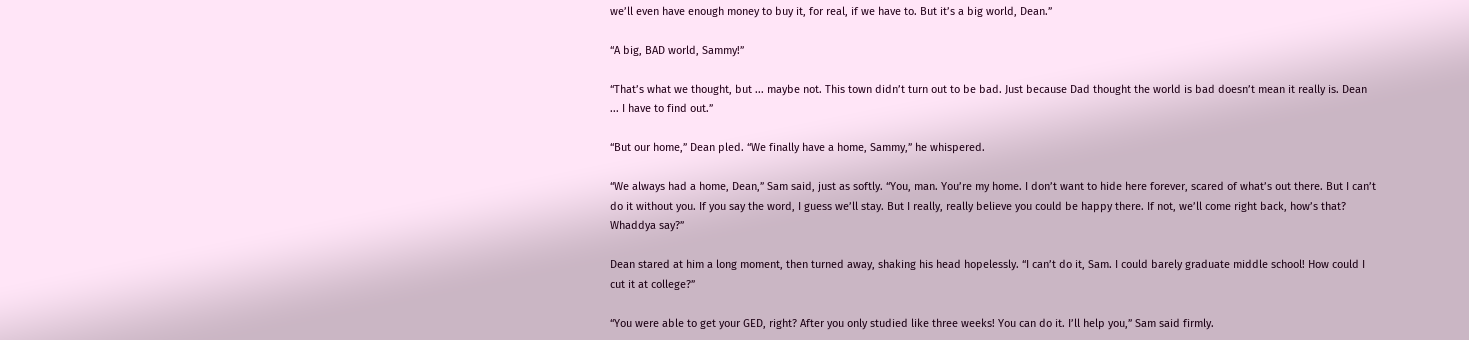we’ll even have enough money to buy it, for real, if we have to. But it’s a big world, Dean.”

“A big, BAD world, Sammy!”

“That’s what we thought, but ... maybe not. This town didn’t turn out to be bad. Just because Dad thought the world is bad doesn’t mean it really is. Dean ... I have to find out.”

“But our home,” Dean pled. “We finally have a home, Sammy,” he whispered.

“We always had a home, Dean,” Sam said, just as softly. “You, man. You’re my home. I don’t want to hide here forever, scared of what’s out there. But I can’t do it without you. If you say the word, I guess we’ll stay. But I really, really believe you could be happy there. If not, we’ll come right back, how’s that? Whaddya say?”

Dean stared at him a long moment, then turned away, shaking his head hopelessly. “I can’t do it, Sam. I could barely graduate middle school! How could I cut it at college?”

“You were able to get your GED, right? After you only studied like three weeks! You can do it. I’ll help you,” Sam said firmly.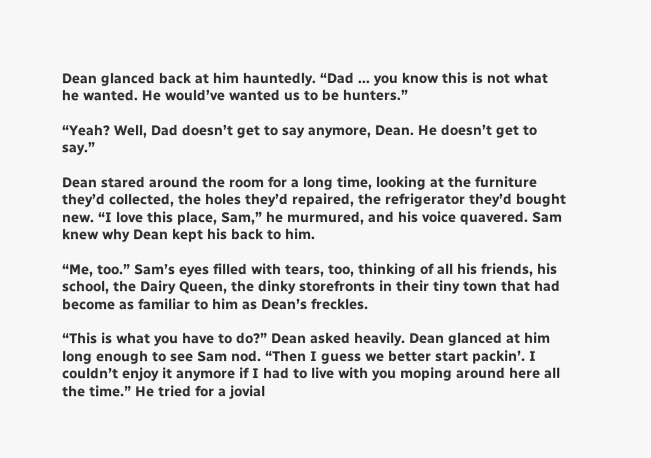Dean glanced back at him hauntedly. “Dad ... you know this is not what he wanted. He would’ve wanted us to be hunters.”

“Yeah? Well, Dad doesn’t get to say anymore, Dean. He doesn’t get to say.”

Dean stared around the room for a long time, looking at the furniture they’d collected, the holes they’d repaired, the refrigerator they’d bought new. “I love this place, Sam,” he murmured, and his voice quavered. Sam knew why Dean kept his back to him.

“Me, too.” Sam’s eyes filled with tears, too, thinking of all his friends, his school, the Dairy Queen, the dinky storefronts in their tiny town that had become as familiar to him as Dean’s freckles.

“This is what you have to do?” Dean asked heavily. Dean glanced at him long enough to see Sam nod. “Then I guess we better start packin’. I couldn’t enjoy it anymore if I had to live with you moping around here all the time.” He tried for a jovial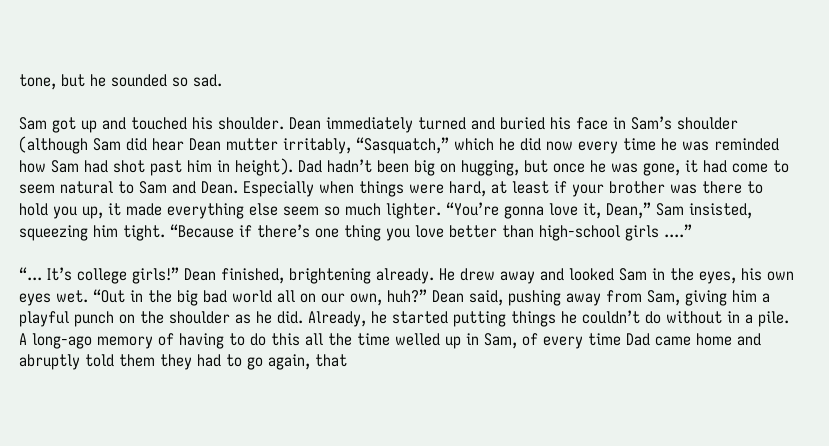tone, but he sounded so sad.

Sam got up and touched his shoulder. Dean immediately turned and buried his face in Sam’s shoulder (although Sam did hear Dean mutter irritably, “Sasquatch,” which he did now every time he was reminded how Sam had shot past him in height). Dad hadn’t been big on hugging, but once he was gone, it had come to seem natural to Sam and Dean. Especially when things were hard, at least if your brother was there to hold you up, it made everything else seem so much lighter. “You’re gonna love it, Dean,” Sam insisted, squeezing him tight. “Because if there’s one thing you love better than high-school girls ....”

“... It’s college girls!” Dean finished, brightening already. He drew away and looked Sam in the eyes, his own eyes wet. “Out in the big bad world all on our own, huh?” Dean said, pushing away from Sam, giving him a playful punch on the shoulder as he did. Already, he started putting things he couldn’t do without in a pile. A long-ago memory of having to do this all the time welled up in Sam, of every time Dad came home and abruptly told them they had to go again, that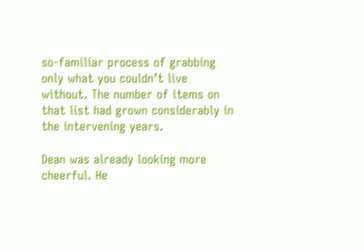so-familiar process of grabbing only what you couldn’t live without. The number of items on that list had grown considerably in the intervening years.

Dean was already looking more cheerful. He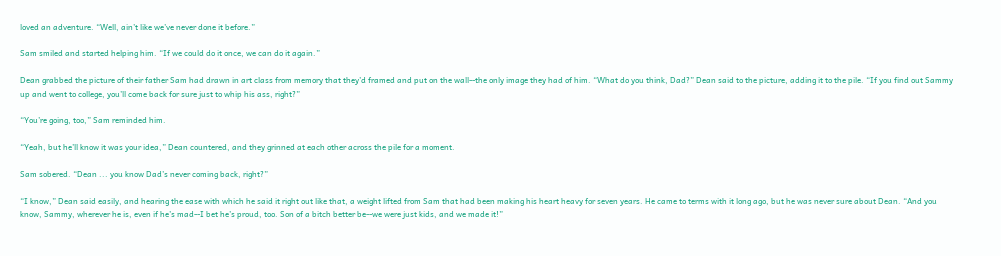loved an adventure. “Well, ain’t like we’ve never done it before.”

Sam smiled and started helping him. “If we could do it once, we can do it again.”

Dean grabbed the picture of their father Sam had drawn in art class from memory that they’d framed and put on the wall--the only image they had of him. “What do you think, Dad?” Dean said to the picture, adding it to the pile. “If you find out Sammy up and went to college, you’ll come back for sure just to whip his ass, right?”

“You’re going, too,” Sam reminded him.

“Yeah, but he’ll know it was your idea,” Dean countered, and they grinned at each other across the pile for a moment.

Sam sobered. “Dean ... you know Dad’s never coming back, right?”

“I know,” Dean said easily, and hearing the ease with which he said it right out like that, a weight lifted from Sam that had been making his heart heavy for seven years. He came to terms with it long ago, but he was never sure about Dean. “And you know, Sammy, wherever he is, even if he’s mad--I bet he’s proud, too. Son of a bitch better be--we were just kids, and we made it!”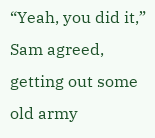“Yeah, you did it,” Sam agreed, getting out some old army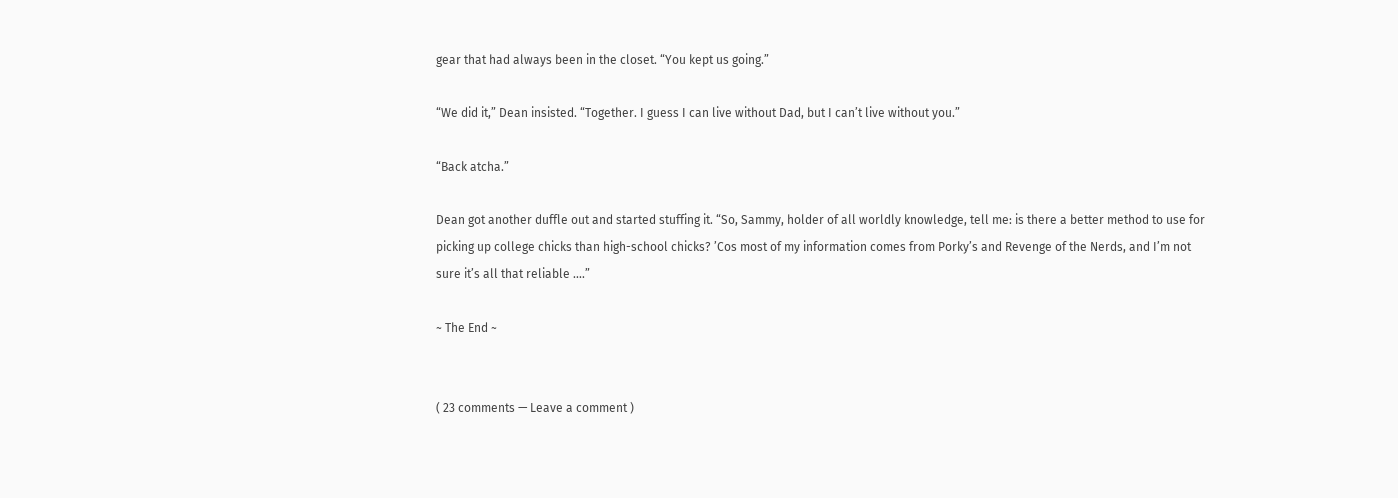gear that had always been in the closet. “You kept us going.”

“We did it,” Dean insisted. “Together. I guess I can live without Dad, but I can’t live without you.”

“Back atcha.”

Dean got another duffle out and started stuffing it. “So, Sammy, holder of all worldly knowledge, tell me: is there a better method to use for picking up college chicks than high-school chicks? ’Cos most of my information comes from Porky’s and Revenge of the Nerds, and I’m not sure it’s all that reliable ....”

~ The End ~


( 23 comments — Leave a comment )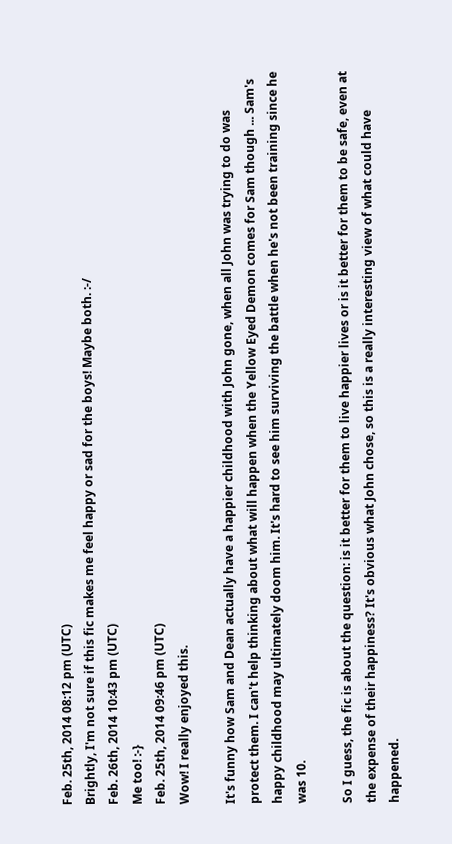Feb. 25th, 2014 08:12 pm (UTC)
Brightly, I'm not sure if this fic makes me feel happy or sad for the boys! Maybe both. :-/
Feb. 26th, 2014 10:43 pm (UTC)
Me too! :-}
Feb. 25th, 2014 09:46 pm (UTC)
Wow! I really enjoyed this.

It's funny how Sam and Dean actually have a happier childhood with John gone, when all John was trying to do was protect them. I can't help thinking about what will happen when the Yellow Eyed Demon comes for Sam though ... Sam's happy childhood may ultimately doom him. It's hard to see him surviving the battle when he's not been training since he was 10.

So I guess, the fic is about the question: is it better for them to live happier lives or is it better for them to be safe, even at the expense of their happiness? It's obvious what John chose, so this is a really interesting view of what could have happened.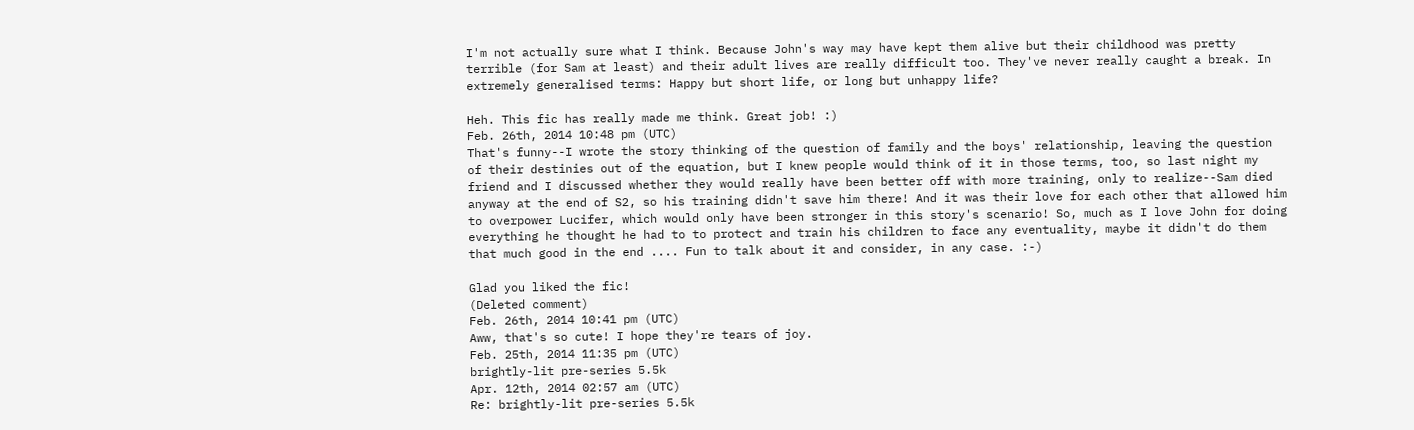I'm not actually sure what I think. Because John's way may have kept them alive but their childhood was pretty terrible (for Sam at least) and their adult lives are really difficult too. They've never really caught a break. In extremely generalised terms: Happy but short life, or long but unhappy life?

Heh. This fic has really made me think. Great job! :)
Feb. 26th, 2014 10:48 pm (UTC)
That's funny--I wrote the story thinking of the question of family and the boys' relationship, leaving the question of their destinies out of the equation, but I knew people would think of it in those terms, too, so last night my friend and I discussed whether they would really have been better off with more training, only to realize--Sam died anyway at the end of S2, so his training didn't save him there! And it was their love for each other that allowed him to overpower Lucifer, which would only have been stronger in this story's scenario! So, much as I love John for doing everything he thought he had to to protect and train his children to face any eventuality, maybe it didn't do them that much good in the end .... Fun to talk about it and consider, in any case. :-)

Glad you liked the fic!
(Deleted comment)
Feb. 26th, 2014 10:41 pm (UTC)
Aww, that's so cute! I hope they're tears of joy.
Feb. 25th, 2014 11:35 pm (UTC)
brightly-lit pre-series 5.5k
Apr. 12th, 2014 02:57 am (UTC)
Re: brightly-lit pre-series 5.5k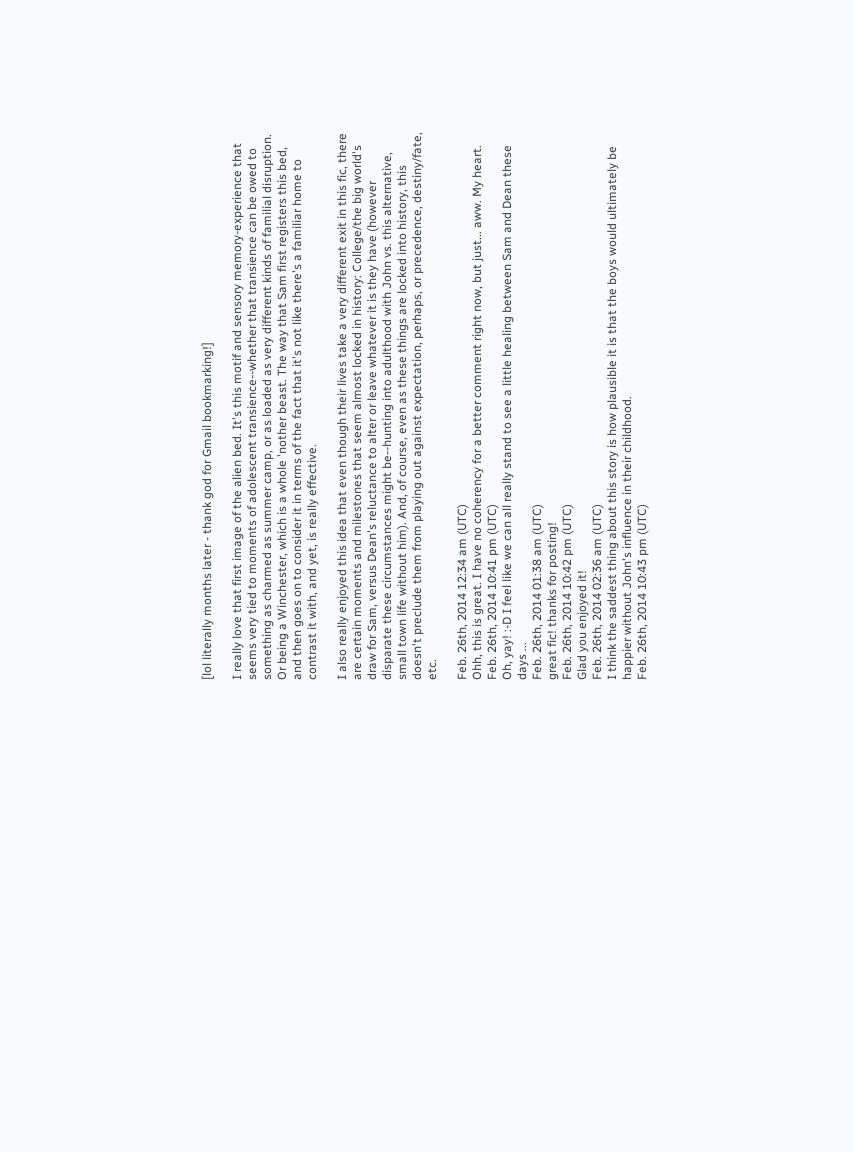[lol literally months later - thank god for Gmail bookmarking!]

I really love that first image of the alien bed. It's this motif and sensory memory-experience that seems very tied to moments of adolescent transience--whether that transience can be owed to something as charmed as summer camp, or as loaded as very different kinds of familial disruption. Or being a Winchester, which is a whole 'nother beast. The way that Sam first registers this bed, and then goes on to consider it in terms of the fact that it's not like there's a familiar home to contrast it with, and yet, is really effective.

I also really enjoyed this idea that even though their lives take a very different exit in this fic, there are certain moments and milestones that seem almost locked in history: College/the big world's draw for Sam, versus Dean's reluctance to alter or leave whatever it is they have (however disparate these circumstances might be--hunting into adulthood with John vs. this alternative, small town life without him). And, of course, even as these things are locked into history, this doesn't preclude them from playing out against expectation, perhaps, or precedence, destiny/fate, etc.

Feb. 26th, 2014 12:34 am (UTC)
Ohh, this is great. I have no coherency for a better comment right now, but just... aww. My heart.
Feb. 26th, 2014 10:41 pm (UTC)
Oh, yay! :-D I feel like we can all really stand to see a little healing between Sam and Dean these days ...
Feb. 26th, 2014 01:38 am (UTC)
great fic! thanks for posting!
Feb. 26th, 2014 10:42 pm (UTC)
Glad you enjoyed it!
Feb. 26th, 2014 02:36 am (UTC)
I think the saddest thing about this story is how plausible it is that the boys would ultimately be happier without John's influence in their childhood.
Feb. 26th, 2014 10:43 pm (UTC)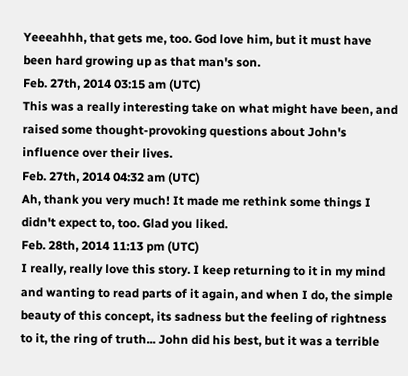Yeeeahhh, that gets me, too. God love him, but it must have been hard growing up as that man's son.
Feb. 27th, 2014 03:15 am (UTC)
This was a really interesting take on what might have been, and raised some thought-provoking questions about John's influence over their lives.
Feb. 27th, 2014 04:32 am (UTC)
Ah, thank you very much! It made me rethink some things I didn't expect to, too. Glad you liked.
Feb. 28th, 2014 11:13 pm (UTC)
I really, really love this story. I keep returning to it in my mind and wanting to read parts of it again, and when I do, the simple beauty of this concept, its sadness but the feeling of rightness to it, the ring of truth... John did his best, but it was a terrible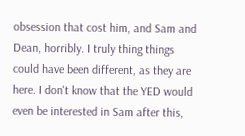obsession that cost him, and Sam and Dean, horribly. I truly thing things could have been different, as they are here. I don't know that the YED would even be interested in Sam after this,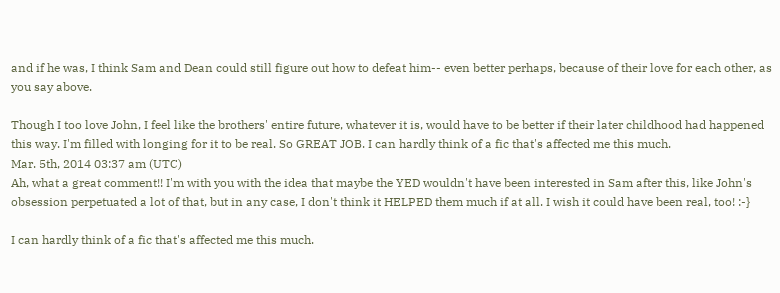and if he was, I think Sam and Dean could still figure out how to defeat him-- even better perhaps, because of their love for each other, as you say above.

Though I too love John, I feel like the brothers' entire future, whatever it is, would have to be better if their later childhood had happened this way. I'm filled with longing for it to be real. So GREAT JOB. I can hardly think of a fic that's affected me this much.
Mar. 5th, 2014 03:37 am (UTC)
Ah, what a great comment!! I'm with you with the idea that maybe the YED wouldn't have been interested in Sam after this, like John's obsession perpetuated a lot of that, but in any case, I don't think it HELPED them much if at all. I wish it could have been real, too! :-}

I can hardly think of a fic that's affected me this much.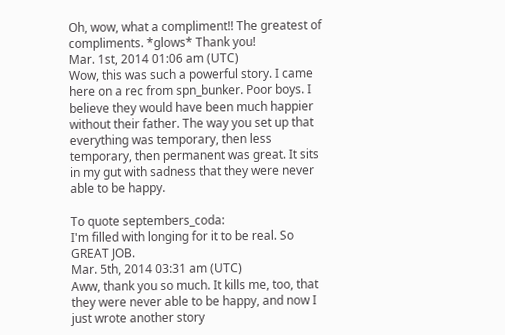Oh, wow, what a compliment!! The greatest of compliments. *glows* Thank you!
Mar. 1st, 2014 01:06 am (UTC)
Wow, this was such a powerful story. I came here on a rec from spn_bunker. Poor boys. I believe they would have been much happier without their father. The way you set up that everything was temporary, then less temporary, then permanent was great. It sits in my gut with sadness that they were never able to be happy.

To quote septembers_coda:
I'm filled with longing for it to be real. So GREAT JOB.
Mar. 5th, 2014 03:31 am (UTC)
Aww, thank you so much. It kills me, too, that they were never able to be happy, and now I just wrote another story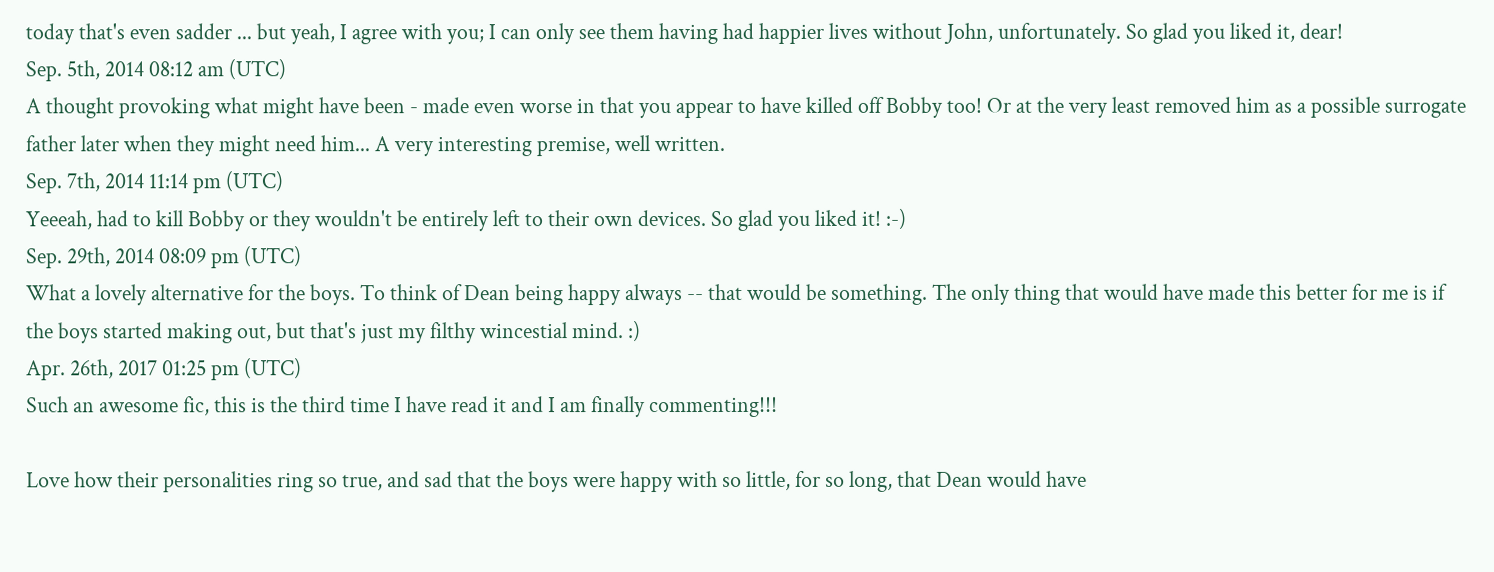today that's even sadder ... but yeah, I agree with you; I can only see them having had happier lives without John, unfortunately. So glad you liked it, dear!
Sep. 5th, 2014 08:12 am (UTC)
A thought provoking what might have been - made even worse in that you appear to have killed off Bobby too! Or at the very least removed him as a possible surrogate father later when they might need him... A very interesting premise, well written.
Sep. 7th, 2014 11:14 pm (UTC)
Yeeeah, had to kill Bobby or they wouldn't be entirely left to their own devices. So glad you liked it! :-)
Sep. 29th, 2014 08:09 pm (UTC)
What a lovely alternative for the boys. To think of Dean being happy always -- that would be something. The only thing that would have made this better for me is if the boys started making out, but that's just my filthy wincestial mind. :)
Apr. 26th, 2017 01:25 pm (UTC)
Such an awesome fic, this is the third time I have read it and I am finally commenting!!!

Love how their personalities ring so true, and sad that the boys were happy with so little, for so long, that Dean would have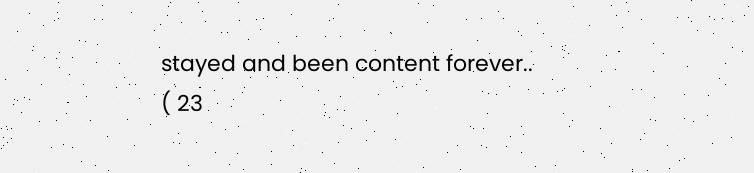stayed and been content forever..
( 23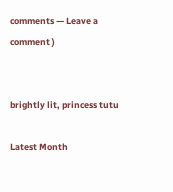comments — Leave a comment )


brightly lit, princess tutu

Latest Month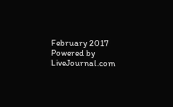February 2017
Powered by LiveJournal.com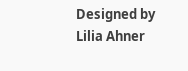Designed by Lilia Ahner